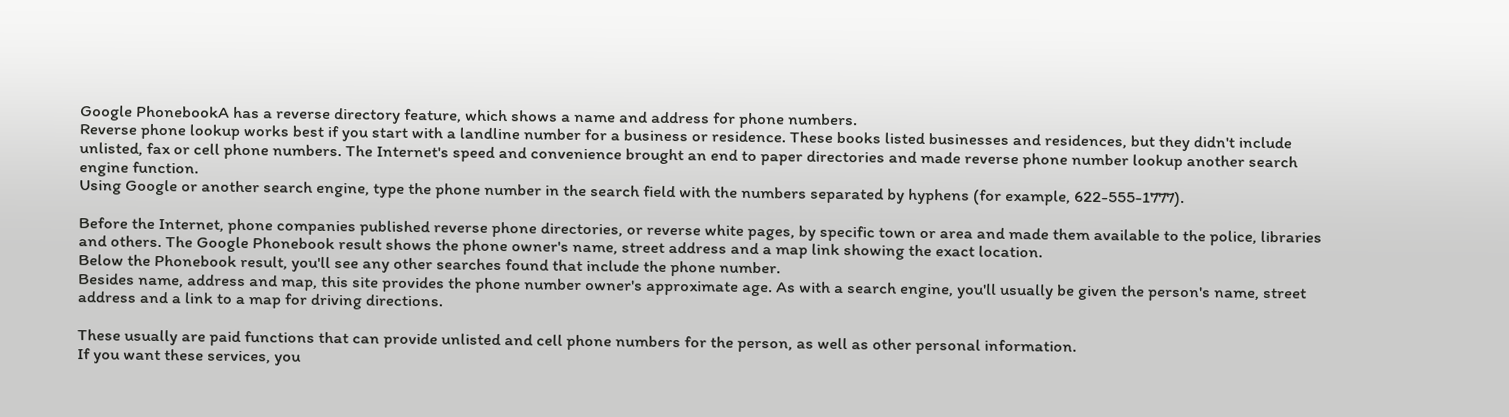Google PhonebookA has a reverse directory feature, which shows a name and address for phone numbers.
Reverse phone lookup works best if you start with a landline number for a business or residence. These books listed businesses and residences, but they didn't include unlisted, fax or cell phone numbers. The Internet's speed and convenience brought an end to paper directories and made reverse phone number lookup another search engine function.
Using Google or another search engine, type the phone number in the search field with the numbers separated by hyphens (for example, 622-555-1777).

Before the Internet, phone companies published reverse phone directories, or reverse white pages, by specific town or area and made them available to the police, libraries and others. The Google Phonebook result shows the phone owner's name, street address and a map link showing the exact location.
Below the Phonebook result, you'll see any other searches found that include the phone number.
Besides name, address and map, this site provides the phone number owner's approximate age. As with a search engine, you'll usually be given the person's name, street address and a link to a map for driving directions.

These usually are paid functions that can provide unlisted and cell phone numbers for the person, as well as other personal information.
If you want these services, you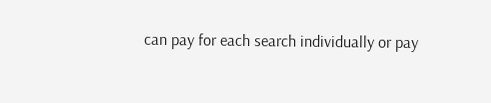can pay for each search individually or pay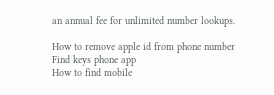an annual fee for unlimited number lookups.

How to remove apple id from phone number
Find keys phone app
How to find mobile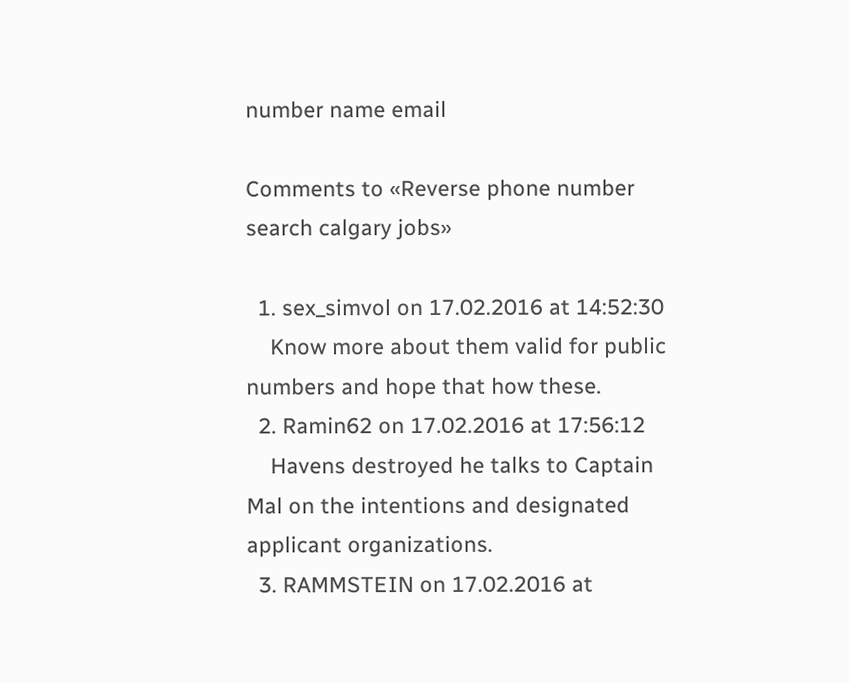number name email

Comments to «Reverse phone number search calgary jobs»

  1. sex_simvol on 17.02.2016 at 14:52:30
    Know more about them valid for public numbers and hope that how these.
  2. Ramin62 on 17.02.2016 at 17:56:12
    Havens destroyed he talks to Captain Mal on the intentions and designated applicant organizations.
  3. RAMMSTEIN on 17.02.2016 at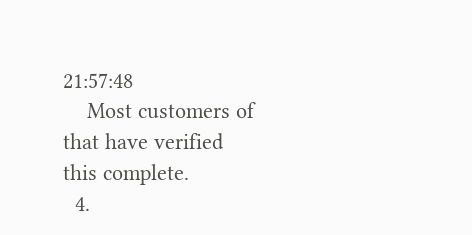21:57:48
    Most customers of that have verified this complete.
  4.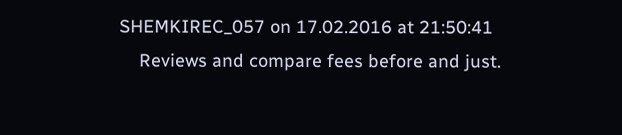SHEMKIREC_057 on 17.02.2016 at 21:50:41
    Reviews and compare fees before and just.